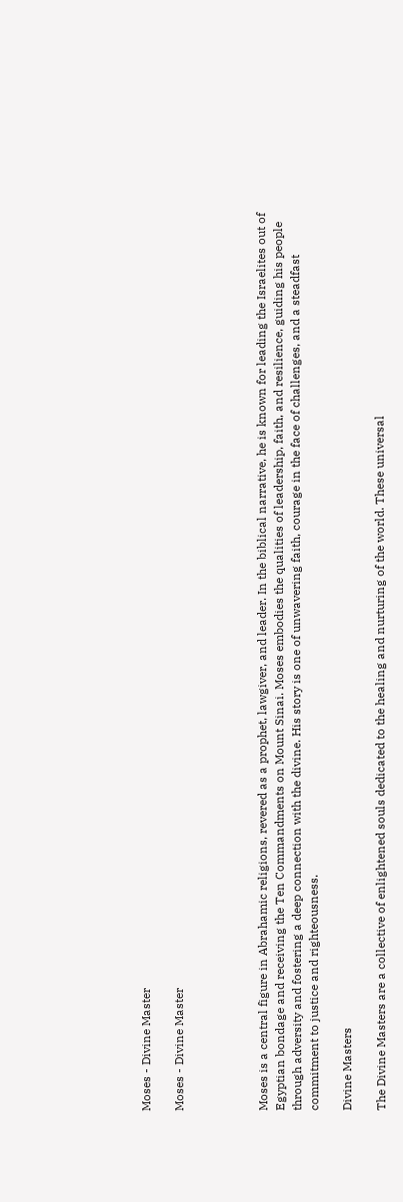Moses - Divine Master

Moses - Divine Master




Moses is a central figure in Abrahamic religions, revered as a prophet, lawgiver, and leader. In the biblical narrative, he is known for leading the Israelites out of Egyptian bondage and receiving the Ten Commandments on Mount Sinai. Moses embodies the qualities of leadership, faith, and resilience, guiding his people through adversity and fostering a deep connection with the divine. His story is one of unwavering faith, courage in the face of challenges, and a steadfast commitment to justice and righteousness.

Divine Masters

The Divine Masters are a collective of enlightened souls dedicated to the healing and nurturing of the world. These universal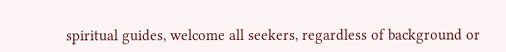spiritual guides, welcome all seekers, regardless of background or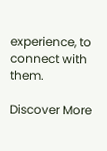experience, to connect with them.

Discover More